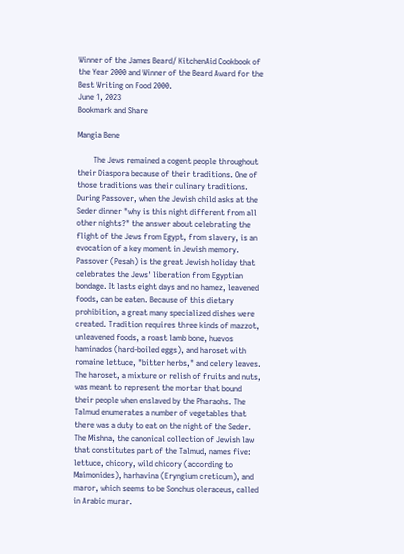Winner of the James Beard/ KitchenAid Cookbook of the Year 2000 and Winner of the Beard Award for the Best Writing on Food 2000.
June 1, 2023
Bookmark and Share

Mangia Bene

        The Jews remained a cogent people throughout their Diaspora because of their traditions. One of those traditions was their culinary traditions. During Passover, when the Jewish child asks at the Seder dinner "why is this night different from all other nights?" the answer about celebrating the flight of the Jews from Egypt, from slavery, is an evocation of a key moment in Jewish memory. Passover (Pesah) is the great Jewish holiday that celebrates the Jews' liberation from Egyptian bondage. It lasts eight days and no hamez, leavened foods, can be eaten. Because of this dietary prohibition, a great many specialized dishes were created. Tradition requires three kinds of mazzot, unleavened foods, a roast lamb bone, huevos haminados (hard-boiled eggs), and haroset with romaine lettuce, "bitter herbs," and celery leaves. The haroset, a mixture or relish of fruits and nuts, was meant to represent the mortar that bound their people when enslaved by the Pharaohs. The Talmud enumerates a number of vegetables that there was a duty to eat on the night of the Seder. The Mishna, the canonical collection of Jewish law that constitutes part of the Talmud, names five: lettuce, chicory, wild chicory (according to Maimonides), harhavina (Eryngium creticum), and maror, which seems to be Sonchus oleraceus, called in Arabic murar.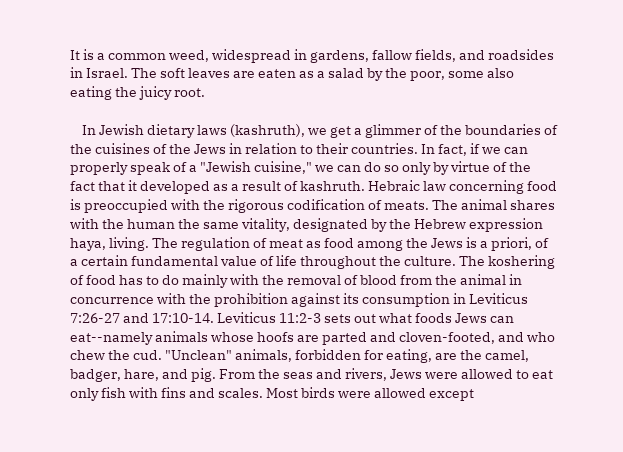It is a common weed, widespread in gardens, fallow fields, and roadsides in Israel. The soft leaves are eaten as a salad by the poor, some also eating the juicy root.

    In Jewish dietary laws (kashruth), we get a glimmer of the boundaries of the cuisines of the Jews in relation to their countries. In fact, if we can properly speak of a "Jewish cuisine," we can do so only by virtue of the fact that it developed as a result of kashruth. Hebraic law concerning food is preoccupied with the rigorous codification of meats. The animal shares with the human the same vitality, designated by the Hebrew expression haya, living. The regulation of meat as food among the Jews is a priori, of a certain fundamental value of life throughout the culture. The koshering of food has to do mainly with the removal of blood from the animal in concurrence with the prohibition against its consumption in Leviticus 7:26-27 and 17:10-14. Leviticus 11:2-3 sets out what foods Jews can eat--namely animals whose hoofs are parted and cloven-footed, and who chew the cud. "Unclean" animals, forbidden for eating, are the camel, badger, hare, and pig. From the seas and rivers, Jews were allowed to eat only fish with fins and scales. Most birds were allowed except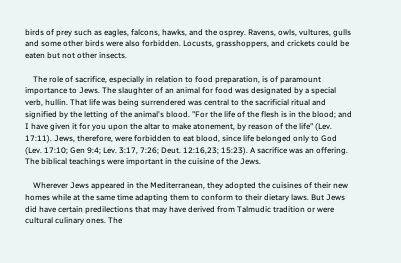birds of prey such as eagles, falcons, hawks, and the osprey. Ravens, owls, vultures, gulls and some other birds were also forbidden. Locusts, grasshoppers, and crickets could be eaten but not other insects.

    The role of sacrifice, especially in relation to food preparation, is of paramount importance to Jews. The slaughter of an animal for food was designated by a special verb, hullin. That life was being surrendered was central to the sacrificial ritual and signified by the letting of the animal's blood. "For the life of the flesh is in the blood; and I have given it for you upon the altar to make atonement, by reason of the life" (Lev. 17:11). Jews, therefore, were forbidden to eat blood, since life belonged only to God (Lev. 17:10; Gen 9:4; Lev. 3:17, 7:26; Deut. 12:16,23; 15:23). A sacrifice was an offering. The biblical teachings were important in the cuisine of the Jews.

    Wherever Jews appeared in the Mediterranean, they adopted the cuisines of their new homes while at the same time adapting them to conform to their dietary laws. But Jews did have certain predilections that may have derived from Talmudic tradition or were cultural culinary ones. The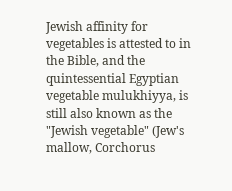Jewish affinity for vegetables is attested to in the Bible, and the quintessential Egyptian vegetable mulukhiyya, is still also known as the "Jewish vegetable" (Jew's mallow, Corchorus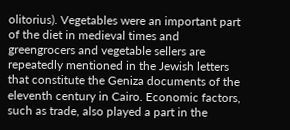olitorius). Vegetables were an important part of the diet in medieval times and greengrocers and vegetable sellers are repeatedly mentioned in the Jewish letters that constitute the Geniza documents of the eleventh century in Cairo. Economic factors, such as trade, also played a part in the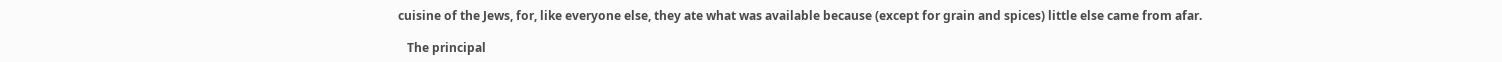cuisine of the Jews, for, like everyone else, they ate what was available because (except for grain and spices) little else came from afar.

   The principal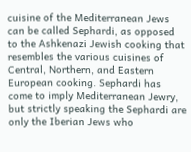cuisine of the Mediterranean Jews can be called Sephardi, as opposed to the Ashkenazi Jewish cooking that resembles the various cuisines of Central, Northern, and Eastern European cooking. Sephardi has come to imply Mediterranean Jewry, but strictly speaking the Sephardi are only the Iberian Jews who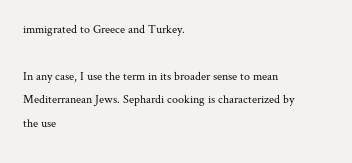immigrated to Greece and Turkey.

In any case, I use the term in its broader sense to mean Mediterranean Jews. Sephardi cooking is characterized by the use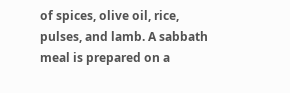of spices, olive oil, rice, pulses, and lamb. A sabbath meal is prepared on a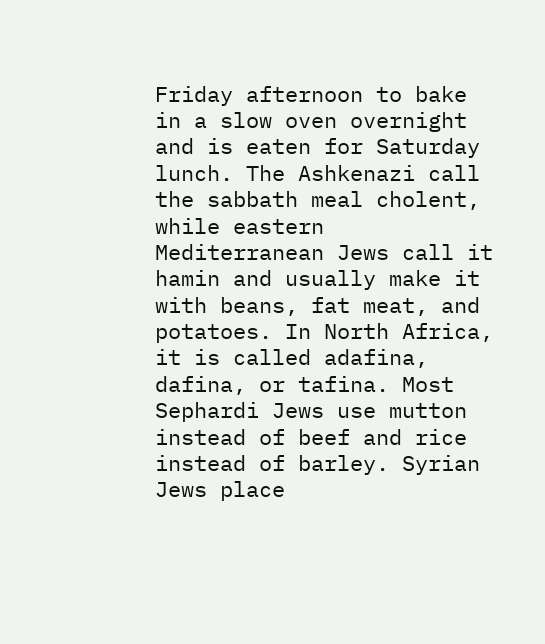Friday afternoon to bake in a slow oven overnight and is eaten for Saturday lunch. The Ashkenazi call the sabbath meal cholent, while eastern Mediterranean Jews call it hamin and usually make it with beans, fat meat, and potatoes. In North Africa, it is called adafina, dafina, or tafina. Most Sephardi Jews use mutton instead of beef and rice instead of barley. Syrian Jews place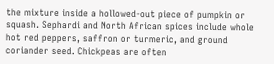the mixture inside a hollowed-out piece of pumpkin or squash. Sephardi and North African spices include whole hot red peppers, saffron or turmeric, and ground coriander seed. Chickpeas are often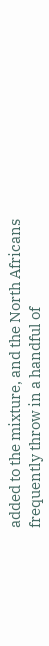added to the mixture, and the North Africans frequently throw in a handful of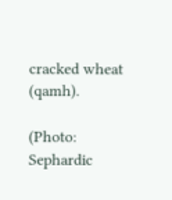cracked wheat (qamh).

(Photo: Sephardic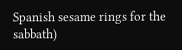Spanish sesame rings for the sabbath)